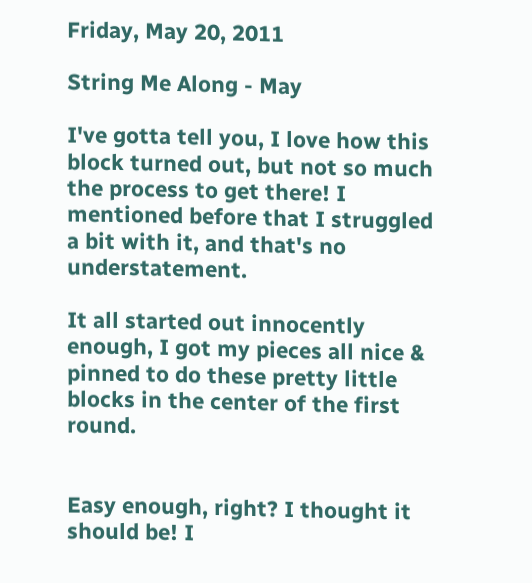Friday, May 20, 2011

String Me Along - May

I've gotta tell you, I love how this block turned out, but not so much the process to get there! I mentioned before that I struggled a bit with it, and that's no understatement.

It all started out innocently enough, I got my pieces all nice & pinned to do these pretty little blocks in the center of the first round.


Easy enough, right? I thought it should be! I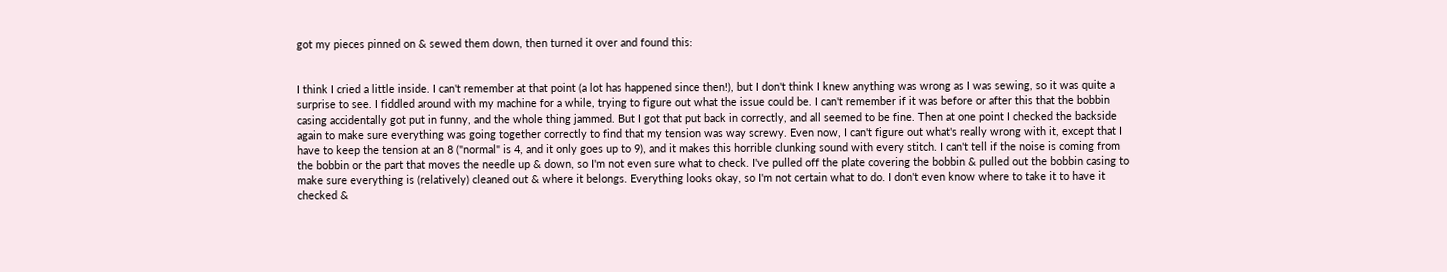got my pieces pinned on & sewed them down, then turned it over and found this:


I think I cried a little inside. I can't remember at that point (a lot has happened since then!), but I don't think I knew anything was wrong as I was sewing, so it was quite a surprise to see. I fiddled around with my machine for a while, trying to figure out what the issue could be. I can't remember if it was before or after this that the bobbin casing accidentally got put in funny, and the whole thing jammed. But I got that put back in correctly, and all seemed to be fine. Then at one point I checked the backside again to make sure everything was going together correctly to find that my tension was way screwy. Even now, I can't figure out what's really wrong with it, except that I have to keep the tension at an 8 ("normal" is 4, and it only goes up to 9), and it makes this horrible clunking sound with every stitch. I can't tell if the noise is coming from the bobbin or the part that moves the needle up & down, so I'm not even sure what to check. I've pulled off the plate covering the bobbin & pulled out the bobbin casing to make sure everything is (relatively) cleaned out & where it belongs. Everything looks okay, so I'm not certain what to do. I don't even know where to take it to have it checked &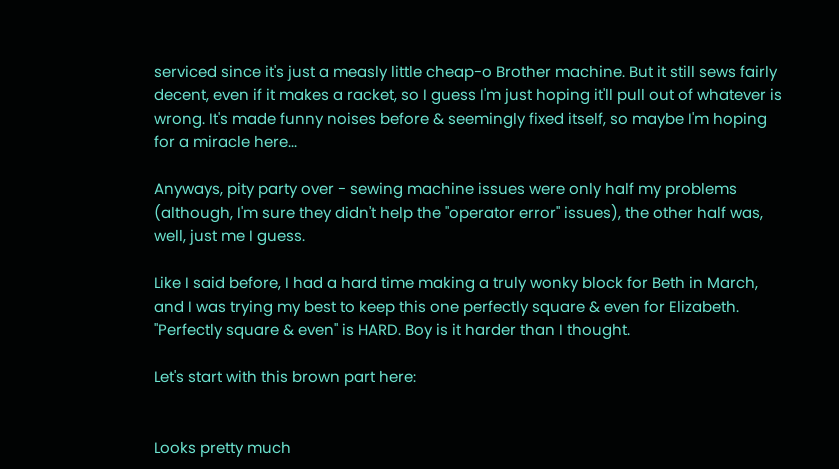serviced since it's just a measly little cheap-o Brother machine. But it still sews fairly decent, even if it makes a racket, so I guess I'm just hoping it'll pull out of whatever is wrong. It's made funny noises before & seemingly fixed itself, so maybe I'm hoping for a miracle here...

Anyways, pity party over - sewing machine issues were only half my problems (although, I'm sure they didn't help the "operator error" issues), the other half was, well, just me I guess.

Like I said before, I had a hard time making a truly wonky block for Beth in March, and I was trying my best to keep this one perfectly square & even for Elizabeth. "Perfectly square & even" is HARD. Boy is it harder than I thought.

Let's start with this brown part here:


Looks pretty much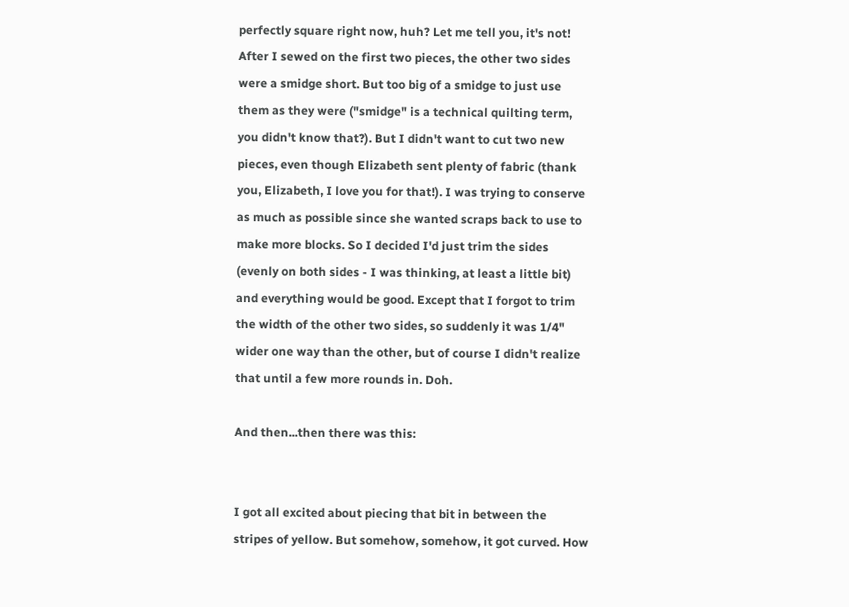perfectly square right now, huh? Let me tell you, it's not! After I sewed on the first two pieces, the other two sides were a smidge short. But too big of a smidge to just use them as they were ("smidge" is a technical quilting term, you didn't know that?). But I didn't want to cut two new pieces, even though Elizabeth sent plenty of fabric (thank you, Elizabeth, I love you for that!). I was trying to conserve as much as possible since she wanted scraps back to use to make more blocks. So I decided I'd just trim the sides (evenly on both sides - I was thinking, at least a little bit) and everything would be good. Except that I forgot to trim the width of the other two sides, so suddenly it was 1/4" wider one way than the other, but of course I didn't realize that until a few more rounds in. Doh.

And then...then there was this:


I got all excited about piecing that bit in between the stripes of yellow. But somehow, somehow, it got curved. How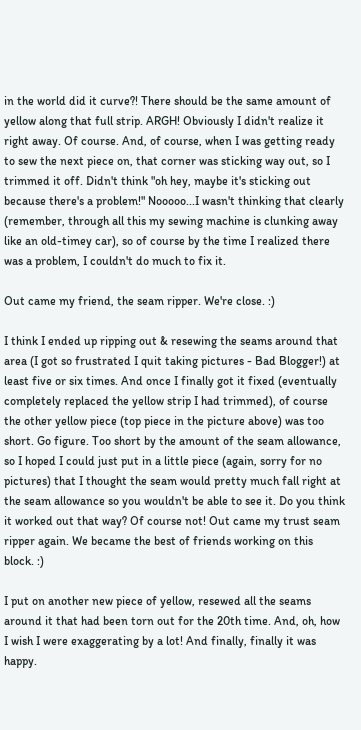in the world did it curve?! There should be the same amount of yellow along that full strip. ARGH! Obviously I didn't realize it right away. Of course. And, of course, when I was getting ready to sew the next piece on, that corner was sticking way out, so I trimmed it off. Didn't think "oh hey, maybe it's sticking out because there's a problem!" Nooooo...I wasn't thinking that clearly (remember, through all this my sewing machine is clunking away like an old-timey car), so of course by the time I realized there was a problem, I couldn't do much to fix it.

Out came my friend, the seam ripper. We're close. :)

I think I ended up ripping out & resewing the seams around that area (I got so frustrated I quit taking pictures - Bad Blogger!) at least five or six times. And once I finally got it fixed (eventually completely replaced the yellow strip I had trimmed), of course the other yellow piece (top piece in the picture above) was too short. Go figure. Too short by the amount of the seam allowance, so I hoped I could just put in a little piece (again, sorry for no pictures) that I thought the seam would pretty much fall right at the seam allowance so you wouldn't be able to see it. Do you think it worked out that way? Of course not! Out came my trust seam ripper again. We became the best of friends working on this block. :)

I put on another new piece of yellow, resewed all the seams around it that had been torn out for the 20th time. And, oh, how I wish I were exaggerating by a lot! And finally, finally it was happy.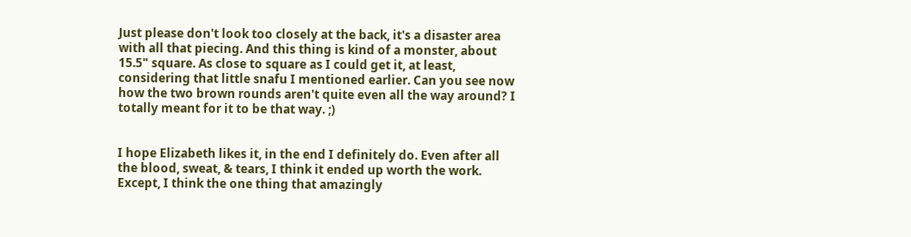Just please don't look too closely at the back, it's a disaster area with all that piecing. And this thing is kind of a monster, about 15.5" square. As close to square as I could get it, at least, considering that little snafu I mentioned earlier. Can you see now how the two brown rounds aren't quite even all the way around? I totally meant for it to be that way. ;)


I hope Elizabeth likes it, in the end I definitely do. Even after all the blood, sweat, & tears, I think it ended up worth the work. Except, I think the one thing that amazingly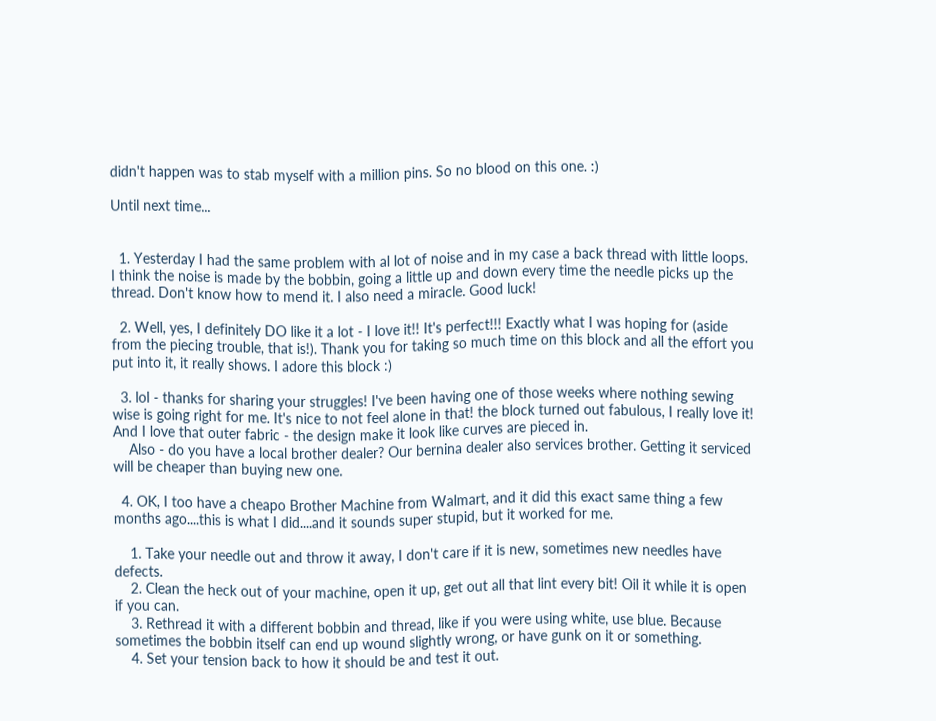didn't happen was to stab myself with a million pins. So no blood on this one. :)

Until next time...


  1. Yesterday I had the same problem with al lot of noise and in my case a back thread with little loops. I think the noise is made by the bobbin, going a little up and down every time the needle picks up the thread. Don't know how to mend it. I also need a miracle. Good luck!

  2. Well, yes, I definitely DO like it a lot - I love it!! It's perfect!!! Exactly what I was hoping for (aside from the piecing trouble, that is!). Thank you for taking so much time on this block and all the effort you put into it, it really shows. I adore this block :)

  3. lol - thanks for sharing your struggles! I've been having one of those weeks where nothing sewing wise is going right for me. It's nice to not feel alone in that! the block turned out fabulous, I really love it! And I love that outer fabric - the design make it look like curves are pieced in.
    Also - do you have a local brother dealer? Our bernina dealer also services brother. Getting it serviced will be cheaper than buying new one.

  4. OK, I too have a cheapo Brother Machine from Walmart, and it did this exact same thing a few months ago....this is what I did....and it sounds super stupid, but it worked for me.

    1. Take your needle out and throw it away, I don't care if it is new, sometimes new needles have defects.
    2. Clean the heck out of your machine, open it up, get out all that lint every bit! Oil it while it is open if you can.
    3. Rethread it with a different bobbin and thread, like if you were using white, use blue. Because sometimes the bobbin itself can end up wound slightly wrong, or have gunk on it or something.
    4. Set your tension back to how it should be and test it out.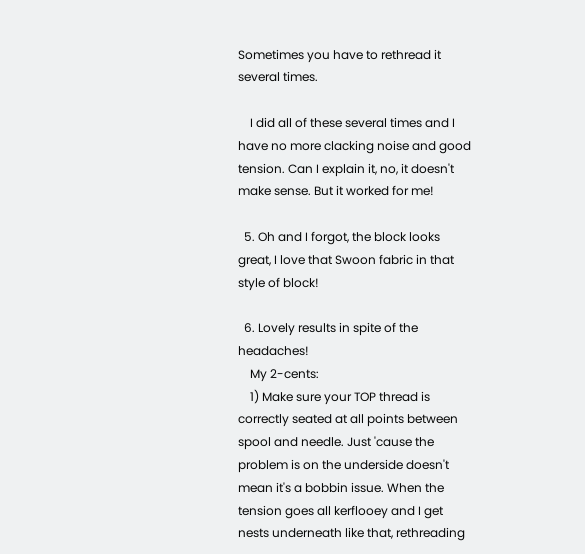Sometimes you have to rethread it several times.

    I did all of these several times and I have no more clacking noise and good tension. Can I explain it, no, it doesn't make sense. But it worked for me!

  5. Oh and I forgot, the block looks great, I love that Swoon fabric in that style of block!

  6. Lovely results in spite of the headaches!
    My 2-cents:
    1) Make sure your TOP thread is correctly seated at all points between spool and needle. Just 'cause the problem is on the underside doesn't mean it's a bobbin issue. When the tension goes all kerflooey and I get nests underneath like that, rethreading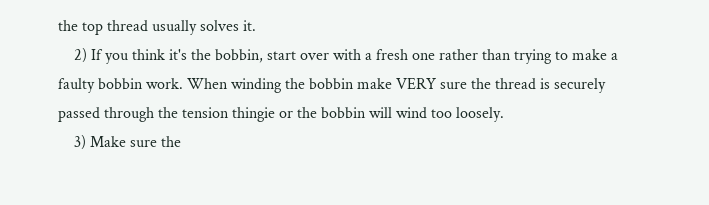the top thread usually solves it.
    2) If you think it's the bobbin, start over with a fresh one rather than trying to make a faulty bobbin work. When winding the bobbin make VERY sure the thread is securely passed through the tension thingie or the bobbin will wind too loosely.
    3) Make sure the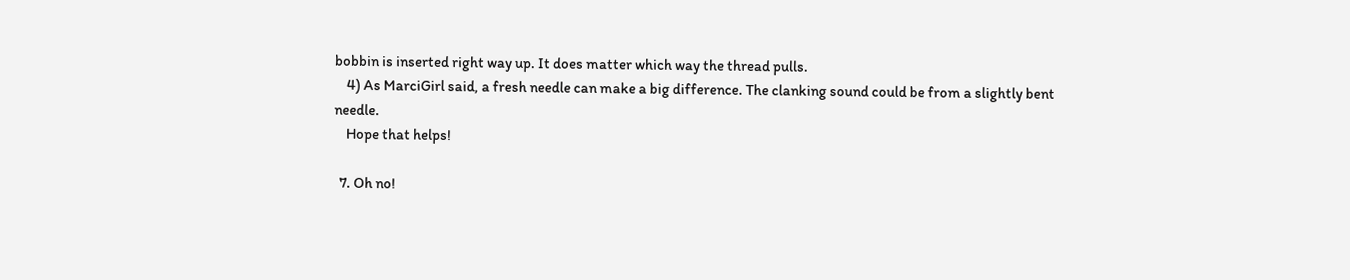bobbin is inserted right way up. It does matter which way the thread pulls.
    4) As MarciGirl said, a fresh needle can make a big difference. The clanking sound could be from a slightly bent needle.
    Hope that helps!

  7. Oh no!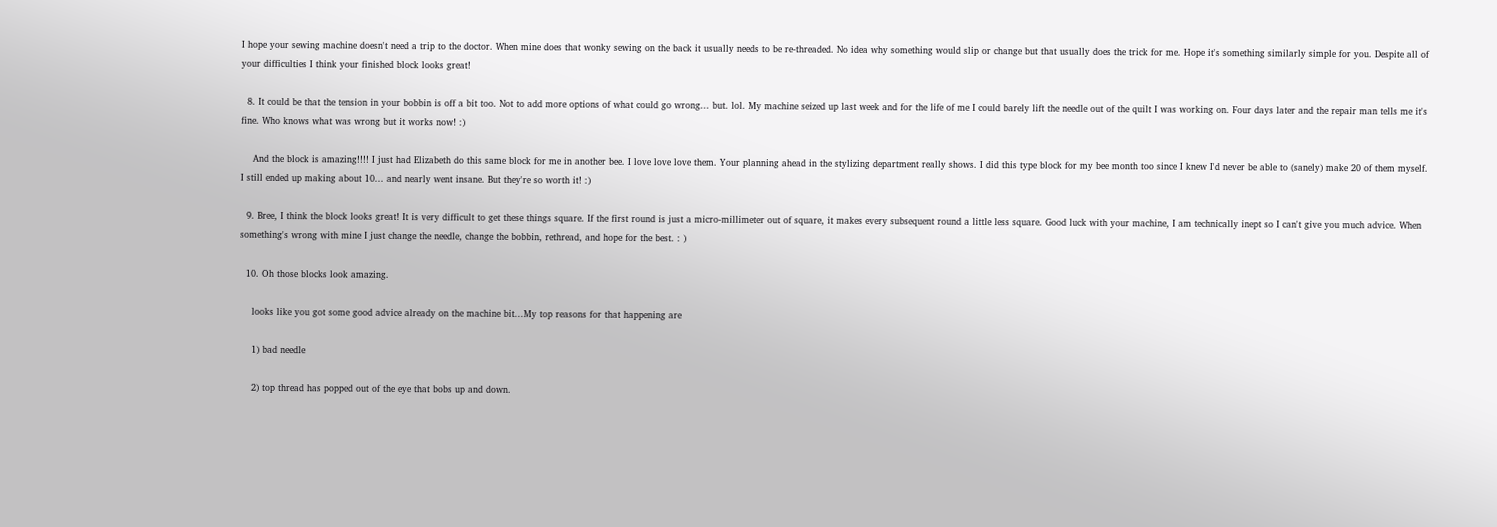I hope your sewing machine doesn't need a trip to the doctor. When mine does that wonky sewing on the back it usually needs to be re-threaded. No idea why something would slip or change but that usually does the trick for me. Hope it's something similarly simple for you. Despite all of your difficulties I think your finished block looks great!

  8. It could be that the tension in your bobbin is off a bit too. Not to add more options of what could go wrong... but. lol. My machine seized up last week and for the life of me I could barely lift the needle out of the quilt I was working on. Four days later and the repair man tells me it's fine. Who knows what was wrong but it works now! :)

    And the block is amazing!!!! I just had Elizabeth do this same block for me in another bee. I love love love them. Your planning ahead in the stylizing department really shows. I did this type block for my bee month too since I knew I'd never be able to (sanely) make 20 of them myself. I still ended up making about 10... and nearly went insane. But they're so worth it! :)

  9. Bree, I think the block looks great! It is very difficult to get these things square. If the first round is just a micro-millimeter out of square, it makes every subsequent round a little less square. Good luck with your machine, I am technically inept so I can't give you much advice. When something's wrong with mine I just change the needle, change the bobbin, rethread, and hope for the best. : )

  10. Oh those blocks look amazing.

    looks like you got some good advice already on the machine bit...My top reasons for that happening are

    1) bad needle

    2) top thread has popped out of the eye that bobs up and down.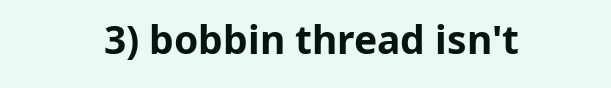3) bobbin thread isn't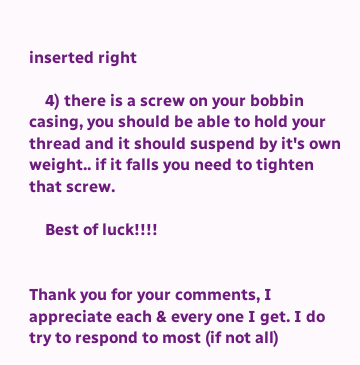inserted right

    4) there is a screw on your bobbin casing, you should be able to hold your thread and it should suspend by it's own weight.. if it falls you need to tighten that screw.

    Best of luck!!!!


Thank you for your comments, I appreciate each & every one I get. I do try to respond to most (if not all)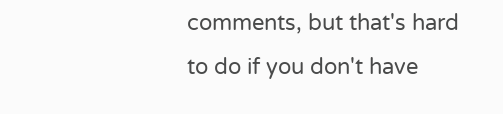comments, but that's hard to do if you don't have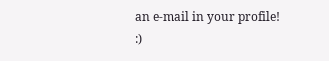an e-mail in your profile! :)